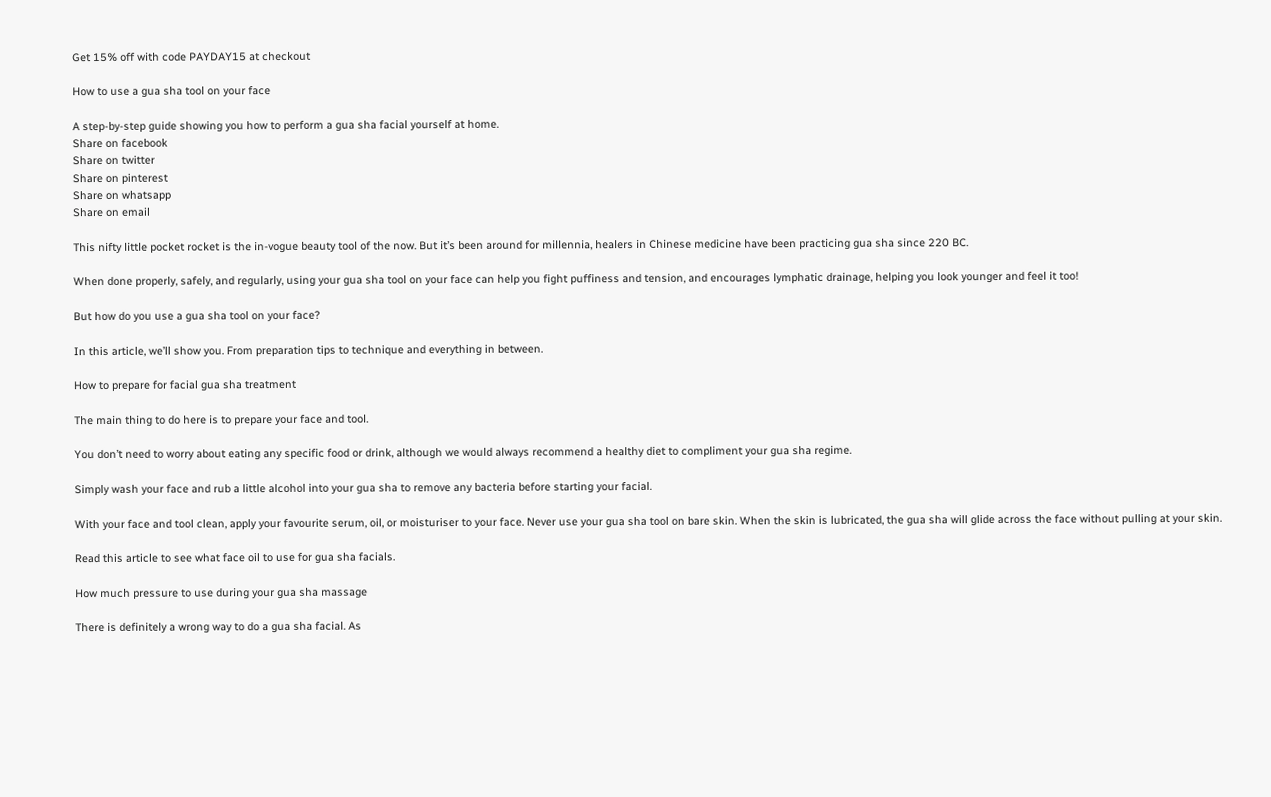Get 15% off with code PAYDAY15 at checkout

How to use a gua sha tool on your face

A step-by-step guide showing you how to perform a gua sha facial yourself at home.
Share on facebook
Share on twitter
Share on pinterest
Share on whatsapp
Share on email

This nifty little pocket rocket is the in-vogue beauty tool of the now. But it’s been around for millennia, healers in Chinese medicine have been practicing gua sha since 220 BC.

When done properly, safely, and regularly, using your gua sha tool on your face can help you fight puffiness and tension, and encourages lymphatic drainage, helping you look younger and feel it too!

But how do you use a gua sha tool on your face?

In this article, we’ll show you. From preparation tips to technique and everything in between.

How to prepare for facial gua sha treatment

The main thing to do here is to prepare your face and tool.

You don’t need to worry about eating any specific food or drink, although we would always recommend a healthy diet to compliment your gua sha regime.

Simply wash your face and rub a little alcohol into your gua sha to remove any bacteria before starting your facial.

With your face and tool clean, apply your favourite serum, oil, or moisturiser to your face. Never use your gua sha tool on bare skin. When the skin is lubricated, the gua sha will glide across the face without pulling at your skin.

Read this article to see what face oil to use for gua sha facials.

How much pressure to use during your gua sha massage

There is definitely a wrong way to do a gua sha facial. As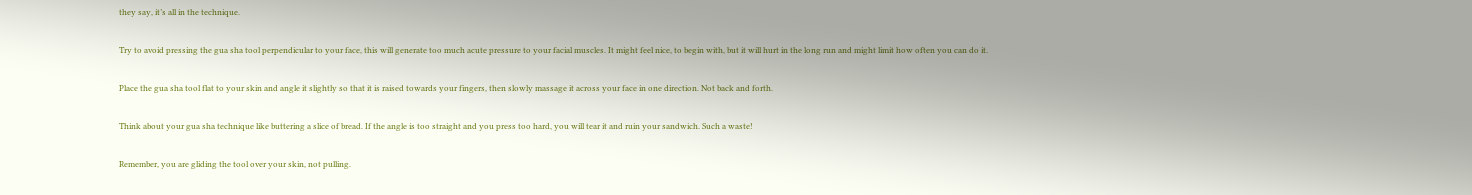they say, it’s all in the technique.

Try to avoid pressing the gua sha tool perpendicular to your face, this will generate too much acute pressure to your facial muscles. It might feel nice, to begin with, but it will hurt in the long run and might limit how often you can do it.

Place the gua sha tool flat to your skin and angle it slightly so that it is raised towards your fingers, then slowly massage it across your face in one direction. Not back and forth.

Think about your gua sha technique like buttering a slice of bread. If the angle is too straight and you press too hard, you will tear it and ruin your sandwich. Such a waste!

Remember, you are gliding the tool over your skin, not pulling.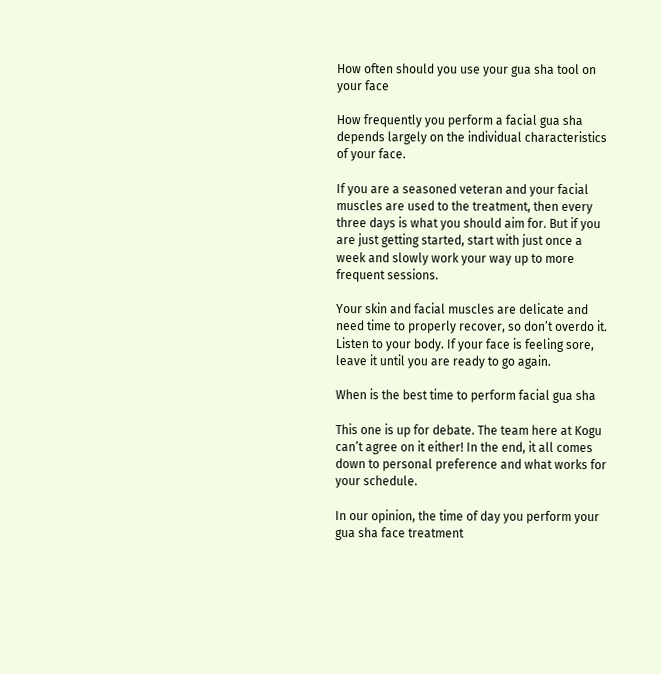How often should you use your gua sha tool on your face

How frequently you perform a facial gua sha depends largely on the individual characteristics of your face.

If you are a seasoned veteran and your facial muscles are used to the treatment, then every three days is what you should aim for. But if you are just getting started, start with just once a week and slowly work your way up to more frequent sessions.

Your skin and facial muscles are delicate and need time to properly recover, so don’t overdo it. Listen to your body. If your face is feeling sore, leave it until you are ready to go again.

When is the best time to perform facial gua sha

This one is up for debate. The team here at Kogu can’t agree on it either! In the end, it all comes down to personal preference and what works for your schedule.

In our opinion, the time of day you perform your gua sha face treatment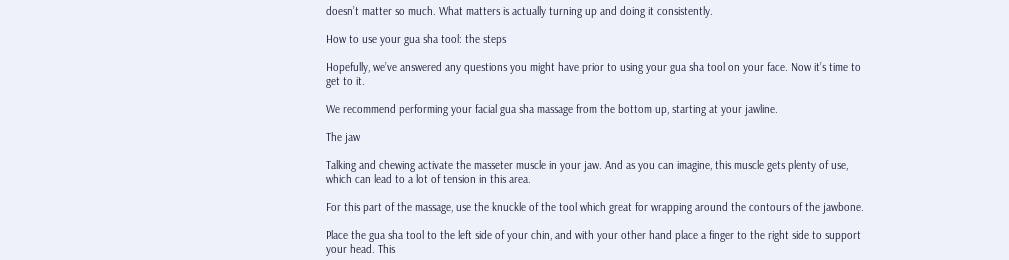doesn’t matter so much. What matters is actually turning up and doing it consistently.

How to use your gua sha tool: the steps

Hopefully, we’ve answered any questions you might have prior to using your gua sha tool on your face. Now it’s time to get to it.

We recommend performing your facial gua sha massage from the bottom up, starting at your jawline.

The jaw

Talking and chewing activate the masseter muscle in your jaw. And as you can imagine, this muscle gets plenty of use, which can lead to a lot of tension in this area.

For this part of the massage, use the knuckle of the tool which great for wrapping around the contours of the jawbone.

Place the gua sha tool to the left side of your chin, and with your other hand place a finger to the right side to support your head. This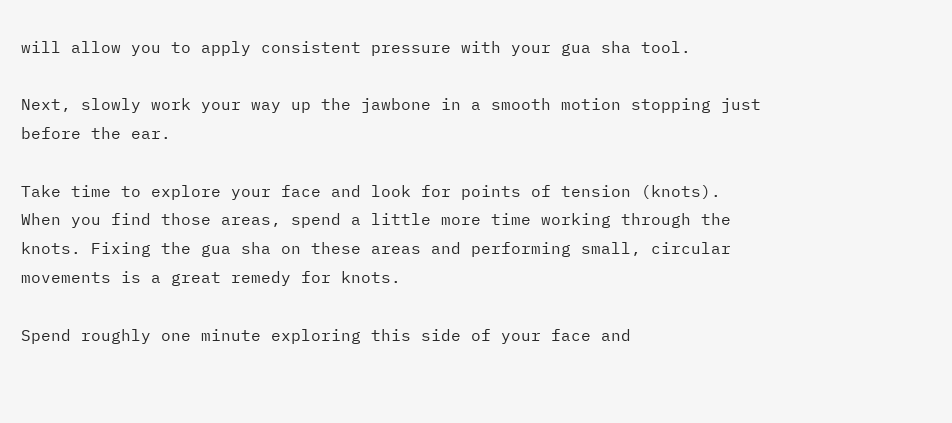will allow you to apply consistent pressure with your gua sha tool.

Next, slowly work your way up the jawbone in a smooth motion stopping just before the ear.

Take time to explore your face and look for points of tension (knots). When you find those areas, spend a little more time working through the knots. Fixing the gua sha on these areas and performing small, circular movements is a great remedy for knots.

Spend roughly one minute exploring this side of your face and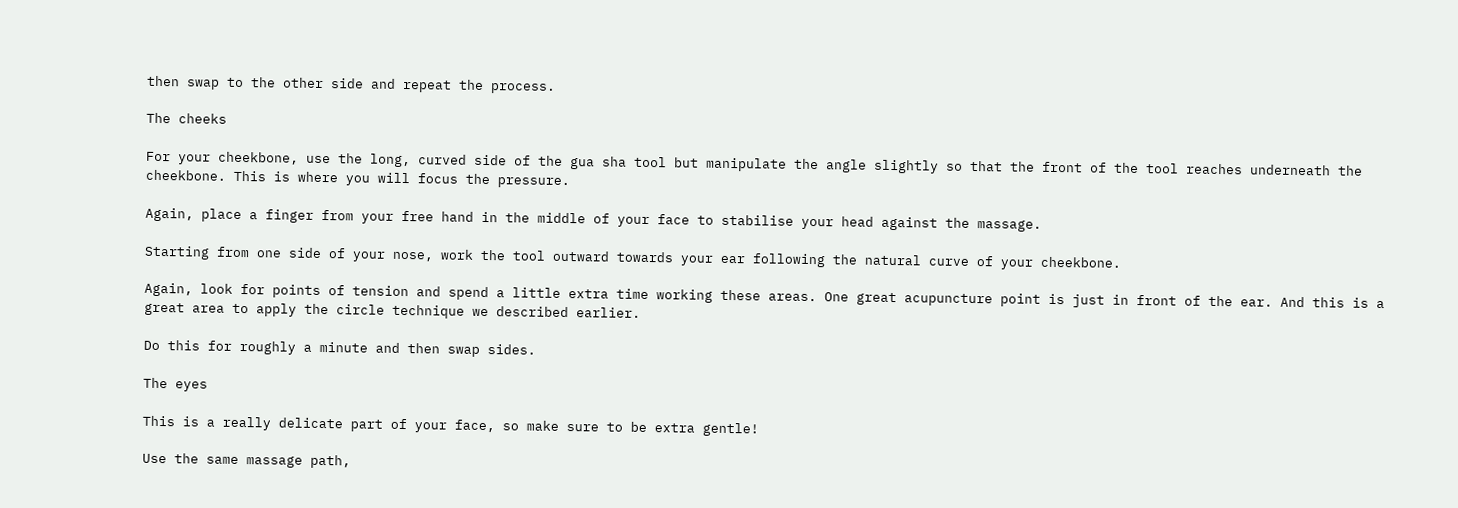then swap to the other side and repeat the process.

The cheeks

For your cheekbone, use the long, curved side of the gua sha tool but manipulate the angle slightly so that the front of the tool reaches underneath the cheekbone. This is where you will focus the pressure.

Again, place a finger from your free hand in the middle of your face to stabilise your head against the massage.

Starting from one side of your nose, work the tool outward towards your ear following the natural curve of your cheekbone.

Again, look for points of tension and spend a little extra time working these areas. One great acupuncture point is just in front of the ear. And this is a great area to apply the circle technique we described earlier.

Do this for roughly a minute and then swap sides.

The eyes

This is a really delicate part of your face, so make sure to be extra gentle!

Use the same massage path,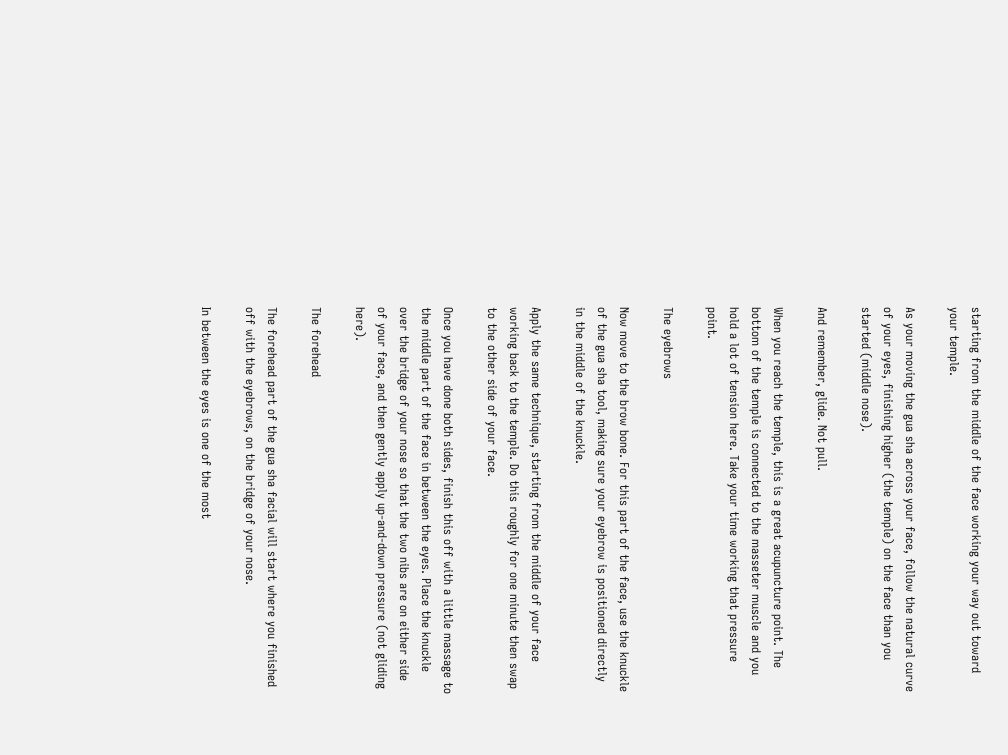starting from the middle of the face working your way out toward your temple.

As your moving the gua sha across your face, follow the natural curve of your eyes, finishing higher (the temple) on the face than you started (middle nose).

And remember, glide. Not pull.

When you reach the temple, this is a great acupuncture point. The bottom of the temple is connected to the masseter muscle and you hold a lot of tension here. Take your time working that pressure point.

The eyebrows

Now move to the brow bone. For this part of the face, use the knuckle of the gua sha tool, making sure your eyebrow is positioned directly in the middle of the knuckle.

Apply the same technique, starting from the middle of your face working back to the temple. Do this roughly for one minute then swap to the other side of your face.

Once you have done both sides, finish this off with a little massage to the middle part of the face in between the eyes. Place the knuckle over the bridge of your nose so that the two nibs are on either side of your face, and then gently apply up-and-down pressure (not gliding here).

The forehead

The forehead part of the gua sha facial will start where you finished off with the eyebrows, on the bridge of your nose.

In between the eyes is one of the most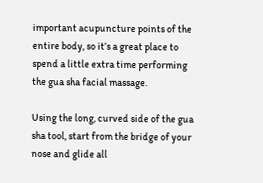important acupuncture points of the entire body, so it’s a great place to spend a little extra time performing the gua sha facial massage.

Using the long, curved side of the gua sha tool, start from the bridge of your nose and glide all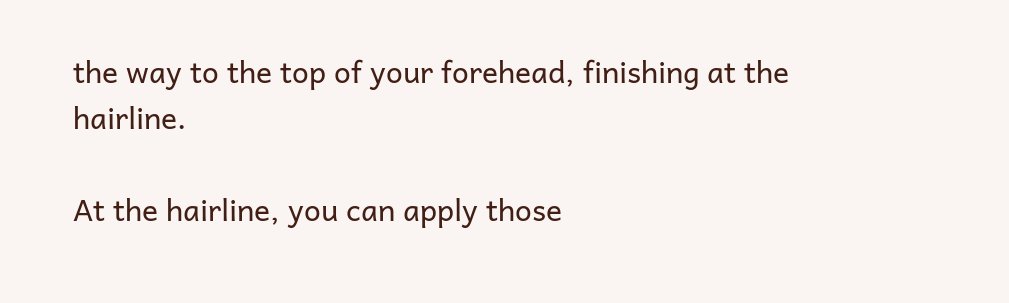the way to the top of your forehead, finishing at the hairline.

At the hairline, you can apply those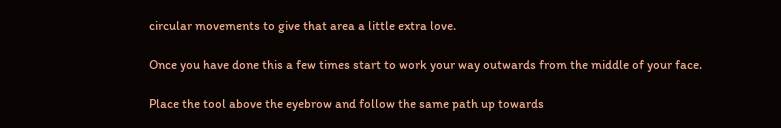circular movements to give that area a little extra love.

Once you have done this a few times start to work your way outwards from the middle of your face.

Place the tool above the eyebrow and follow the same path up towards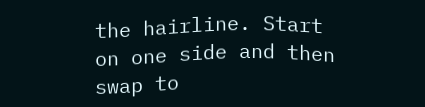the hairline. Start on one side and then swap to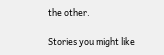the other.

Stories you might like